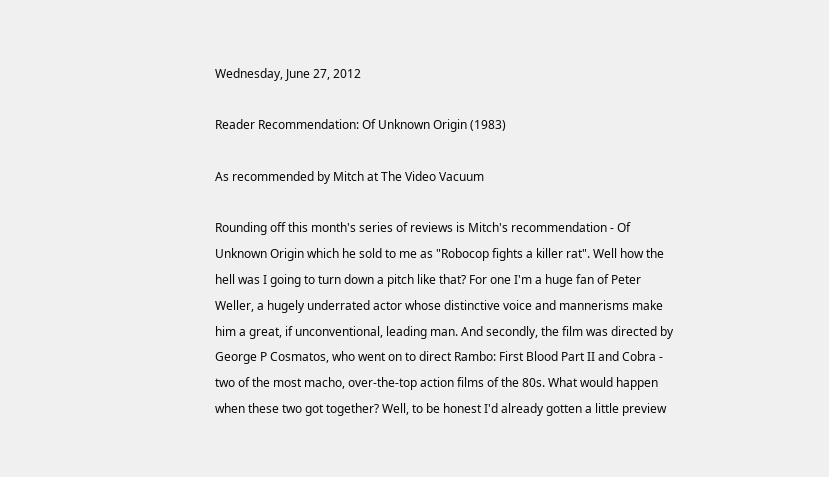Wednesday, June 27, 2012

Reader Recommendation: Of Unknown Origin (1983)

As recommended by Mitch at The Video Vacuum

Rounding off this month's series of reviews is Mitch's recommendation - Of Unknown Origin which he sold to me as "Robocop fights a killer rat". Well how the hell was I going to turn down a pitch like that? For one I'm a huge fan of Peter Weller, a hugely underrated actor whose distinctive voice and mannerisms make him a great, if unconventional, leading man. And secondly, the film was directed by George P Cosmatos, who went on to direct Rambo: First Blood Part II and Cobra - two of the most macho, over-the-top action films of the 80s. What would happen when these two got together? Well, to be honest I'd already gotten a little preview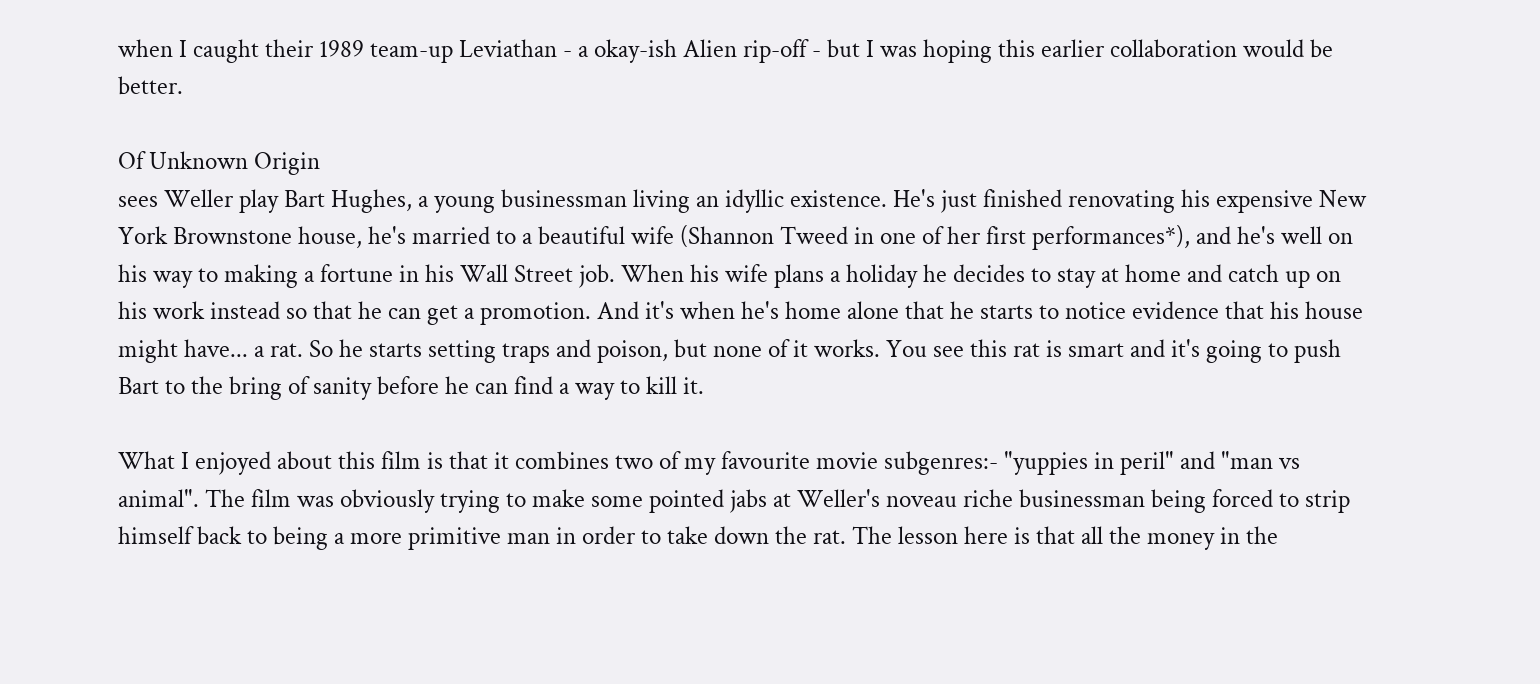when I caught their 1989 team-up Leviathan - a okay-ish Alien rip-off - but I was hoping this earlier collaboration would be better.

Of Unknown Origin
sees Weller play Bart Hughes, a young businessman living an idyllic existence. He's just finished renovating his expensive New York Brownstone house, he's married to a beautiful wife (Shannon Tweed in one of her first performances*), and he's well on his way to making a fortune in his Wall Street job. When his wife plans a holiday he decides to stay at home and catch up on his work instead so that he can get a promotion. And it's when he's home alone that he starts to notice evidence that his house might have... a rat. So he starts setting traps and poison, but none of it works. You see this rat is smart and it's going to push Bart to the bring of sanity before he can find a way to kill it.

What I enjoyed about this film is that it combines two of my favourite movie subgenres:- "yuppies in peril" and "man vs animal". The film was obviously trying to make some pointed jabs at Weller's noveau riche businessman being forced to strip himself back to being a more primitive man in order to take down the rat. The lesson here is that all the money in the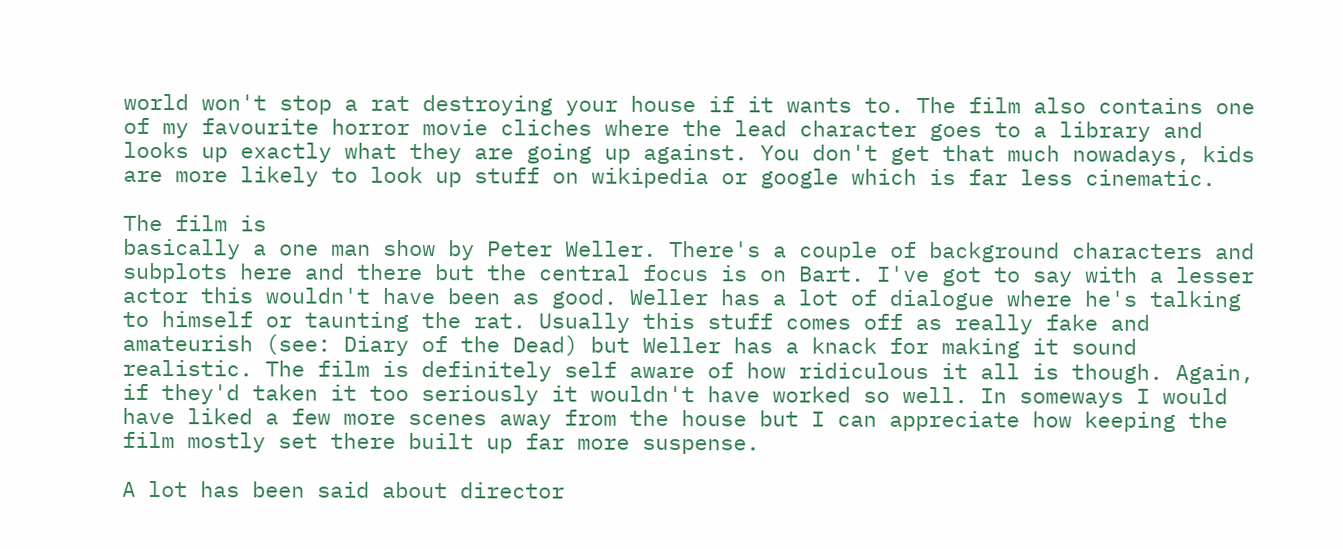world won't stop a rat destroying your house if it wants to. The film also contains one of my favourite horror movie cliches where the lead character goes to a library and looks up exactly what they are going up against. You don't get that much nowadays, kids are more likely to look up stuff on wikipedia or google which is far less cinematic.

The film is
basically a one man show by Peter Weller. There's a couple of background characters and subplots here and there but the central focus is on Bart. I've got to say with a lesser actor this wouldn't have been as good. Weller has a lot of dialogue where he's talking to himself or taunting the rat. Usually this stuff comes off as really fake and amateurish (see: Diary of the Dead) but Weller has a knack for making it sound realistic. The film is definitely self aware of how ridiculous it all is though. Again, if they'd taken it too seriously it wouldn't have worked so well. In someways I would have liked a few more scenes away from the house but I can appreciate how keeping the film mostly set there built up far more suspense.

A lot has been said about director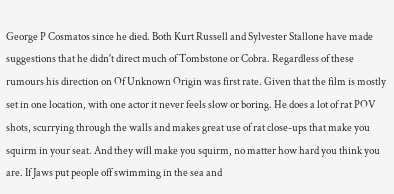George P Cosmatos since he died. Both Kurt Russell and Sylvester Stallone have made suggestions that he didn't direct much of Tombstone or Cobra. Regardless of these rumours his direction on Of Unknown Origin was first rate. Given that the film is mostly set in one location, with one actor it never feels slow or boring. He does a lot of rat POV shots, scurrying through the walls and makes great use of rat close-ups that make you squirm in your seat. And they will make you squirm, no matter how hard you think you are. If Jaws put people off swimming in the sea and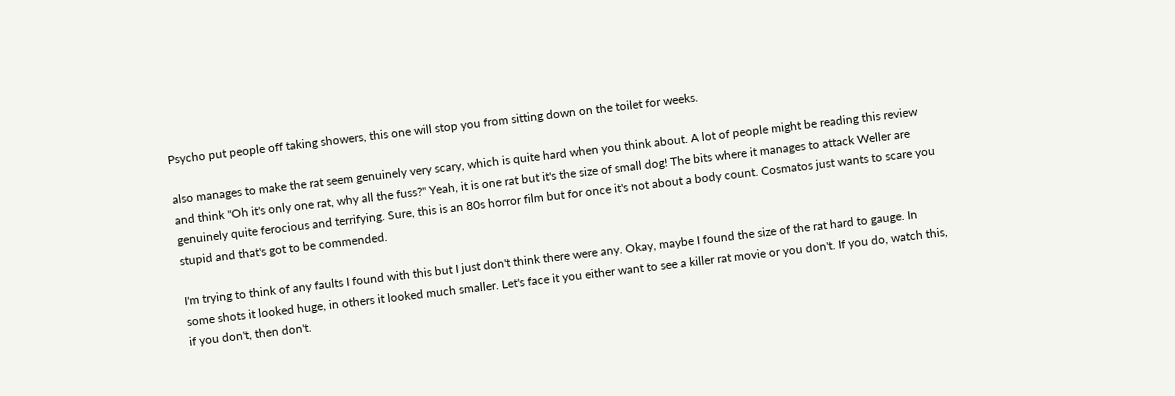Psycho put people off taking showers, this one will stop you from sitting down on the toilet for weeks.

also manages to make the rat seem genuinely very scary, which is quite hard when you think about. A lot of people might be reading this review and think "Oh it's only one rat, why all the fuss?" Yeah, it is one rat but it's the size of small dog! The bits where it manages to attack Weller are genuinely quite ferocious and terrifying. Sure, this is an 80s horror film but for once it's not about a body count. Cosmatos just wants to scare you stupid and that's got to be commended.

I'm trying to think of any faults I found with this but I just don't think there were any. Okay, maybe I found the size of the rat hard to gauge. In some shots it looked huge, in others it looked much smaller. Let's face it you either want to see a killer rat movie or you don't. If you do, watch this, if you don't, then don't.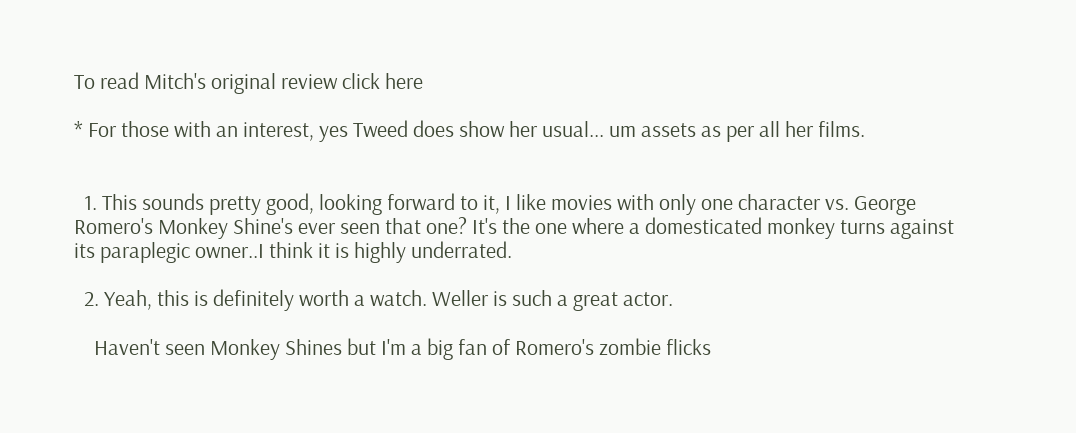To read Mitch's original review click here

* For those with an interest, yes Tweed does show her usual... um assets as per all her films.


  1. This sounds pretty good, looking forward to it, I like movies with only one character vs. George Romero's Monkey Shine's ever seen that one? It's the one where a domesticated monkey turns against its paraplegic owner..I think it is highly underrated.

  2. Yeah, this is definitely worth a watch. Weller is such a great actor.

    Haven't seen Monkey Shines but I'm a big fan of Romero's zombie flicks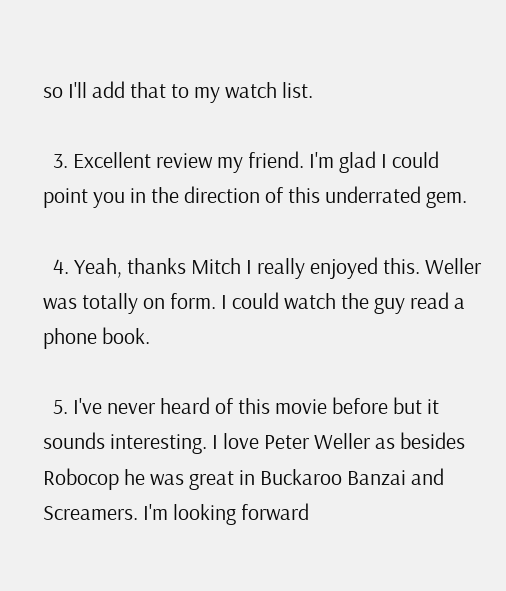so I'll add that to my watch list.

  3. Excellent review my friend. I'm glad I could point you in the direction of this underrated gem.

  4. Yeah, thanks Mitch I really enjoyed this. Weller was totally on form. I could watch the guy read a phone book.

  5. I've never heard of this movie before but it sounds interesting. I love Peter Weller as besides Robocop he was great in Buckaroo Banzai and Screamers. I'm looking forward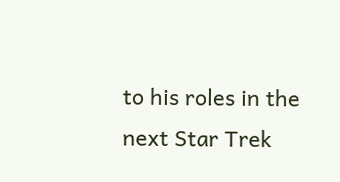to his roles in the next Star Trek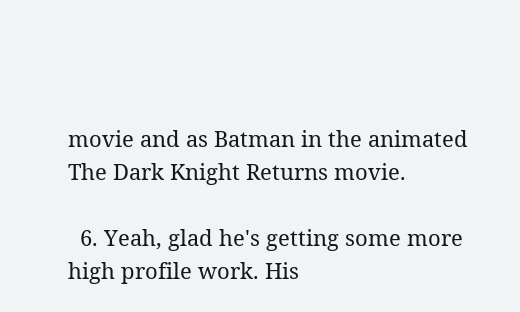movie and as Batman in the animated The Dark Knight Returns movie.

  6. Yeah, glad he's getting some more high profile work. His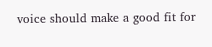voice should make a good fit for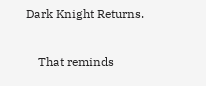Dark Knight Returns.

    That reminds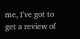me, I've got to get a review of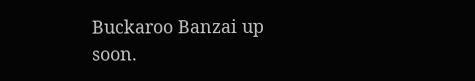Buckaroo Banzai up soon.